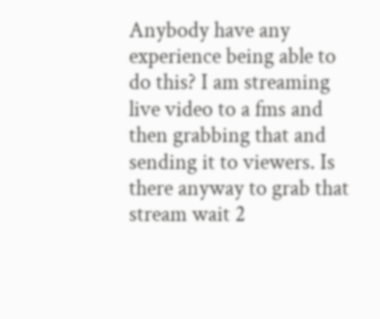Anybody have any experience being able to do this? I am streaming live video to a fms and then grabbing that and sending it to viewers. Is there anyway to grab that stream wait 2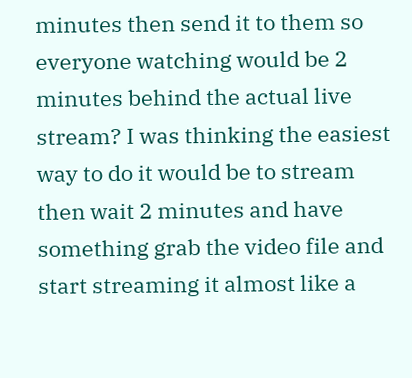minutes then send it to them so everyone watching would be 2 minutes behind the actual live stream? I was thinking the easiest way to do it would be to stream then wait 2 minutes and have something grab the video file and start streaming it almost like a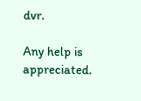dvr.

Any help is appreciated.